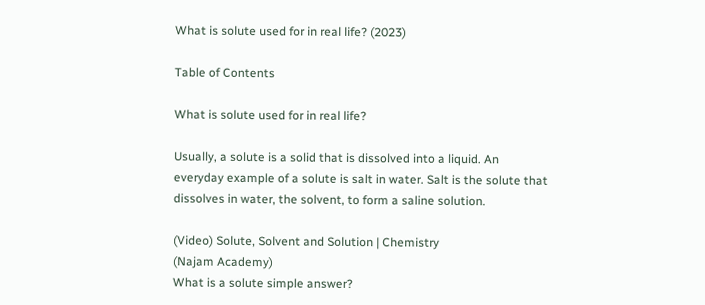What is solute used for in real life? (2023)

Table of Contents

What is solute used for in real life?

Usually, a solute is a solid that is dissolved into a liquid. An everyday example of a solute is salt in water. Salt is the solute that dissolves in water, the solvent, to form a saline solution.

(Video) Solute, Solvent and Solution | Chemistry
(Najam Academy)
What is a solute simple answer?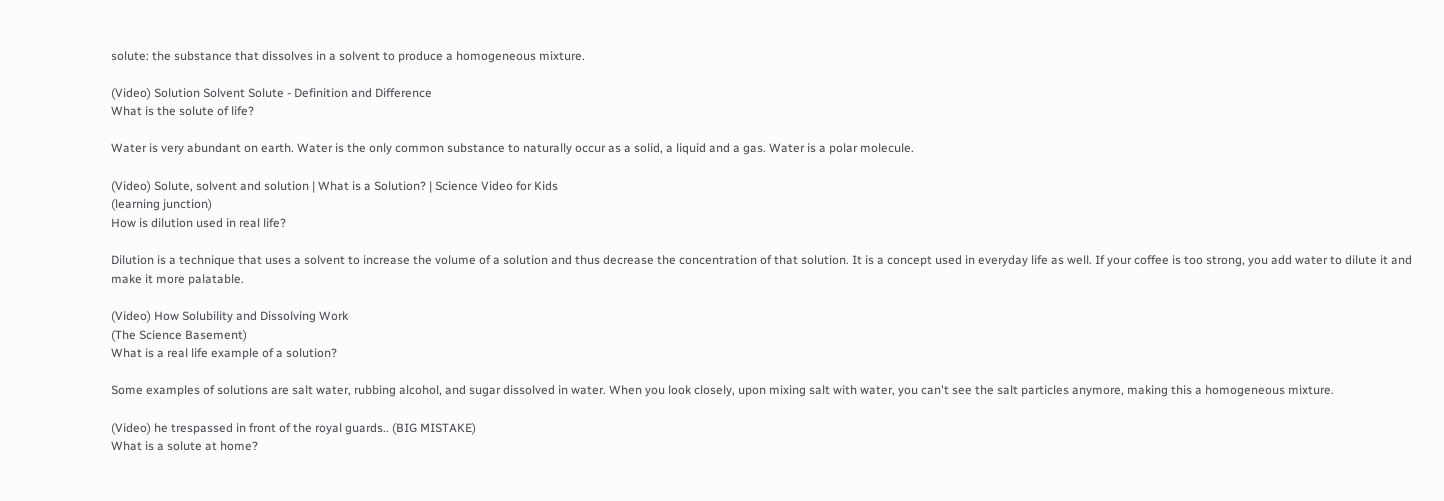solute: the substance that dissolves in a solvent to produce a homogeneous mixture.

(Video) Solution Solvent Solute - Definition and Difference
What is the solute of life?

Water is very abundant on earth. Water is the only common substance to naturally occur as a solid, a liquid and a gas. Water is a polar molecule.

(Video) Solute, solvent and solution | What is a Solution? | Science Video for Kids
(learning junction)
How is dilution used in real life?

Dilution is a technique that uses a solvent to increase the volume of a solution and thus decrease the concentration of that solution. It is a concept used in everyday life as well. If your coffee is too strong, you add water to dilute it and make it more palatable.

(Video) How Solubility and Dissolving Work
(The Science Basement)
What is a real life example of a solution?

Some examples of solutions are salt water, rubbing alcohol, and sugar dissolved in water. When you look closely, upon mixing salt with water, you can't see the salt particles anymore, making this a homogeneous mixture.

(Video) he trespassed in front of the royal guards.. (BIG MISTAKE)
What is a solute at home?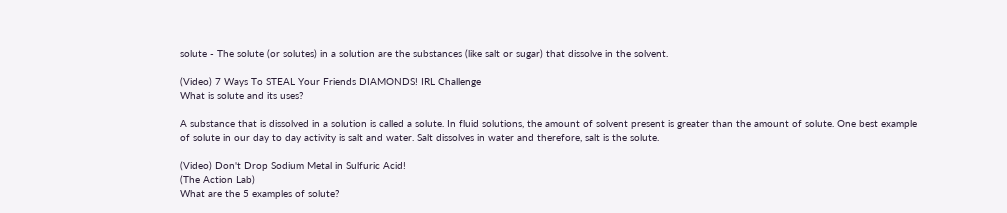solute - The solute (or solutes) in a solution are the substances (like salt or sugar) that dissolve in the solvent.

(Video) 7 Ways To STEAL Your Friends DIAMONDS! IRL Challenge
What is solute and its uses?

A substance that is dissolved in a solution is called a solute. In fluid solutions, the amount of solvent present is greater than the amount of solute. One best example of solute in our day to day activity is salt and water. Salt dissolves in water and therefore, salt is the solute.

(Video) Don't Drop Sodium Metal in Sulfuric Acid!
(The Action Lab)
What are the 5 examples of solute?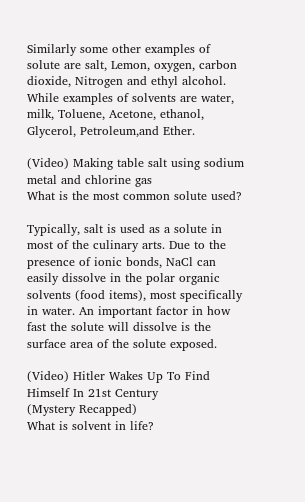Similarly some other examples of solute are salt, Lemon, oxygen, carbon dioxide, Nitrogen and ethyl alcohol. While examples of solvents are water, milk, Toluene, Acetone, ethanol, Glycerol, Petroleum,and Ether.

(Video) Making table salt using sodium metal and chlorine gas
What is the most common solute used?

Typically, salt is used as a solute in most of the culinary arts. Due to the presence of ionic bonds, NaCl can easily dissolve in the polar organic solvents (food items), most specifically in water. An important factor in how fast the solute will dissolve is the surface area of the solute exposed.

(Video) Hitler Wakes Up To Find Himself In 21st Century
(Mystery Recapped)
What is solvent in life?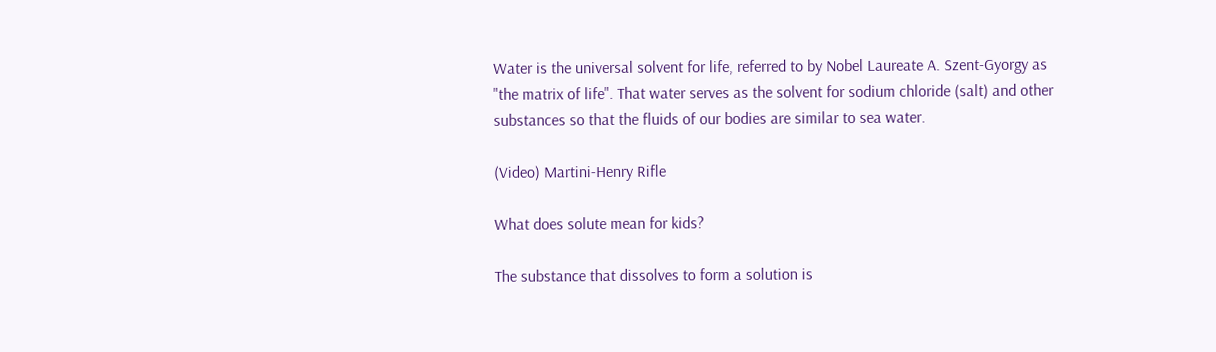Water is the universal solvent for life, referred to by Nobel Laureate A. Szent-Gyorgy as "the matrix of life". That water serves as the solvent for sodium chloride (salt) and other substances so that the fluids of our bodies are similar to sea water.

(Video) Martini-Henry Rifle

What does solute mean for kids?

The substance that dissolves to form a solution is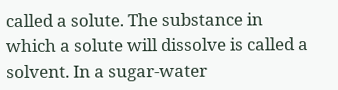called a solute. The substance in which a solute will dissolve is called a solvent. In a sugar-water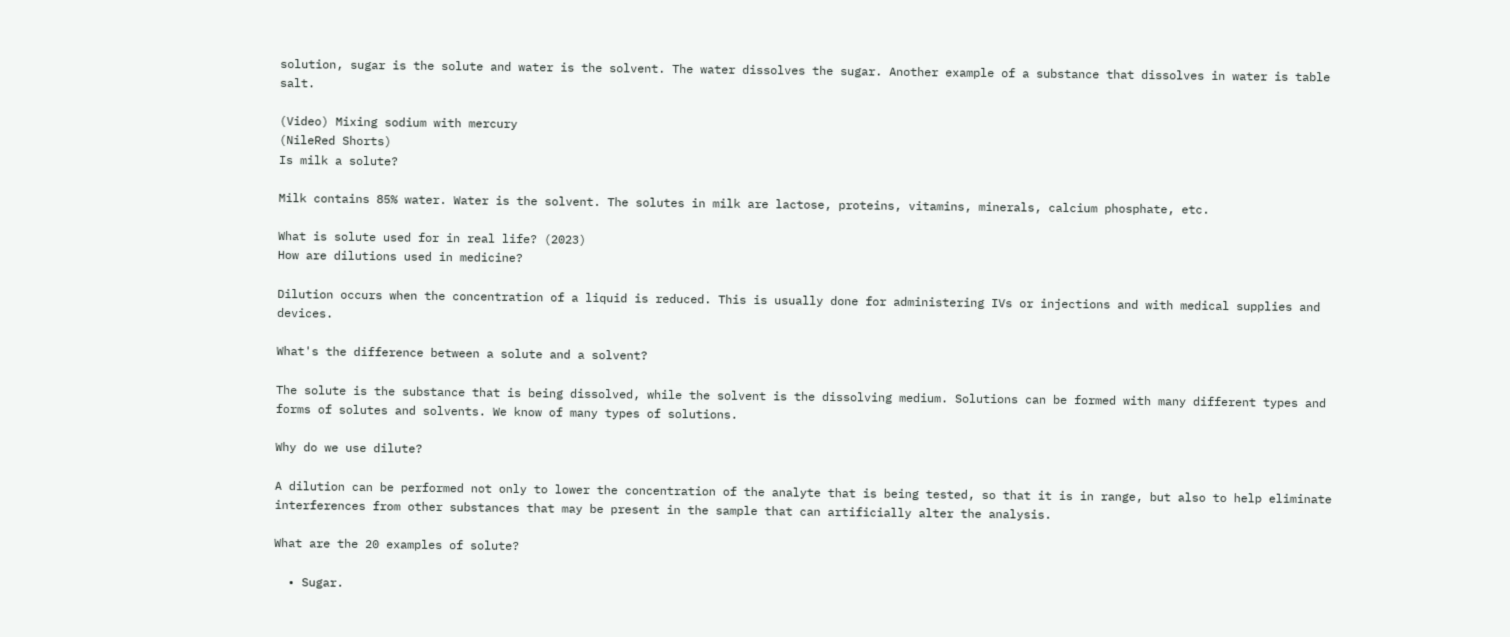solution, sugar is the solute and water is the solvent. The water dissolves the sugar. Another example of a substance that dissolves in water is table salt.

(Video) Mixing sodium with mercury
(NileRed Shorts)
Is milk a solute?

Milk contains 85% water. Water is the solvent. The solutes in milk are lactose, proteins, vitamins, minerals, calcium phosphate, etc.

What is solute used for in real life? (2023)
How are dilutions used in medicine?

Dilution occurs when the concentration of a liquid is reduced. This is usually done for administering IVs or injections and with medical supplies and devices.

What's the difference between a solute and a solvent?

The solute is the substance that is being dissolved, while the solvent is the dissolving medium. Solutions can be formed with many different types and forms of solutes and solvents. We know of many types of solutions.

Why do we use dilute?

A dilution can be performed not only to lower the concentration of the analyte that is being tested, so that it is in range, but also to help eliminate interferences from other substances that may be present in the sample that can artificially alter the analysis.

What are the 20 examples of solute?

  • Sugar.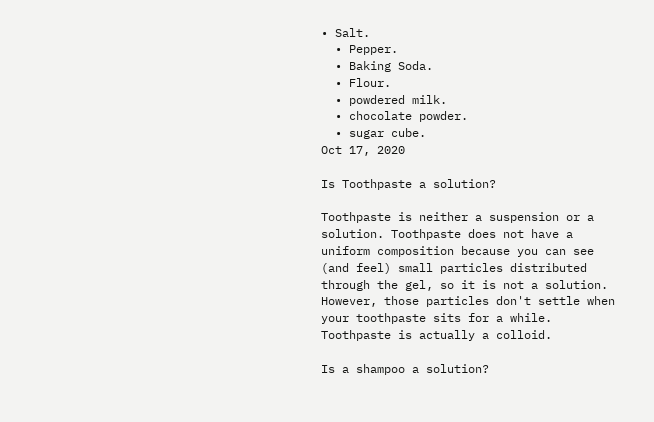• Salt.
  • Pepper.
  • Baking Soda.
  • Flour.
  • powdered milk.
  • chocolate powder.
  • sugar cube.
Oct 17, 2020

Is Toothpaste a solution?

Toothpaste is neither a suspension or a solution. Toothpaste does not have a uniform composition because you can see (and feel) small particles distributed through the gel, so it is not a solution. However, those particles don't settle when your toothpaste sits for a while. Toothpaste is actually a colloid.

Is a shampoo a solution?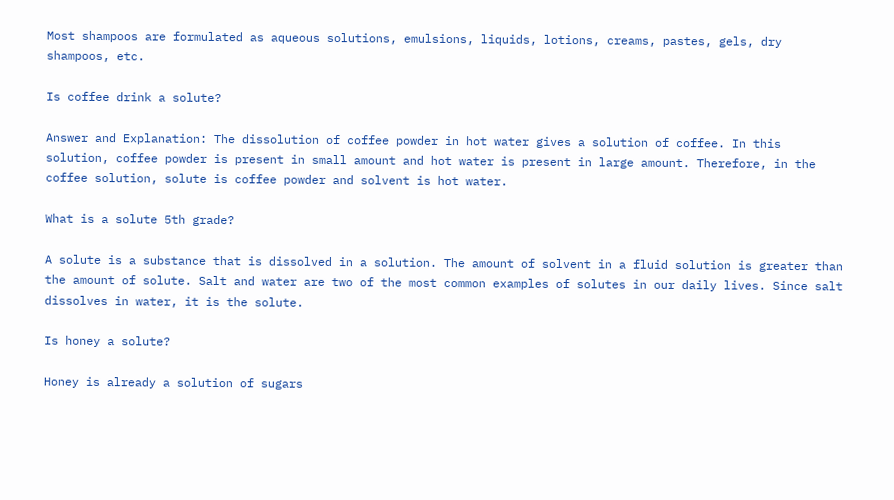Most shampoos are formulated as aqueous solutions, emulsions, liquids, lotions, creams, pastes, gels, dry shampoos, etc.

Is coffee drink a solute?

Answer and Explanation: The dissolution of coffee powder in hot water gives a solution of coffee. In this solution, coffee powder is present in small amount and hot water is present in large amount. Therefore, in the coffee solution, solute is coffee powder and solvent is hot water.

What is a solute 5th grade?

A solute is a substance that is dissolved in a solution. The amount of solvent in a fluid solution is greater than the amount of solute. Salt and water are two of the most common examples of solutes in our daily lives. Since salt dissolves in water, it is the solute.

Is honey a solute?

Honey is already a solution of sugars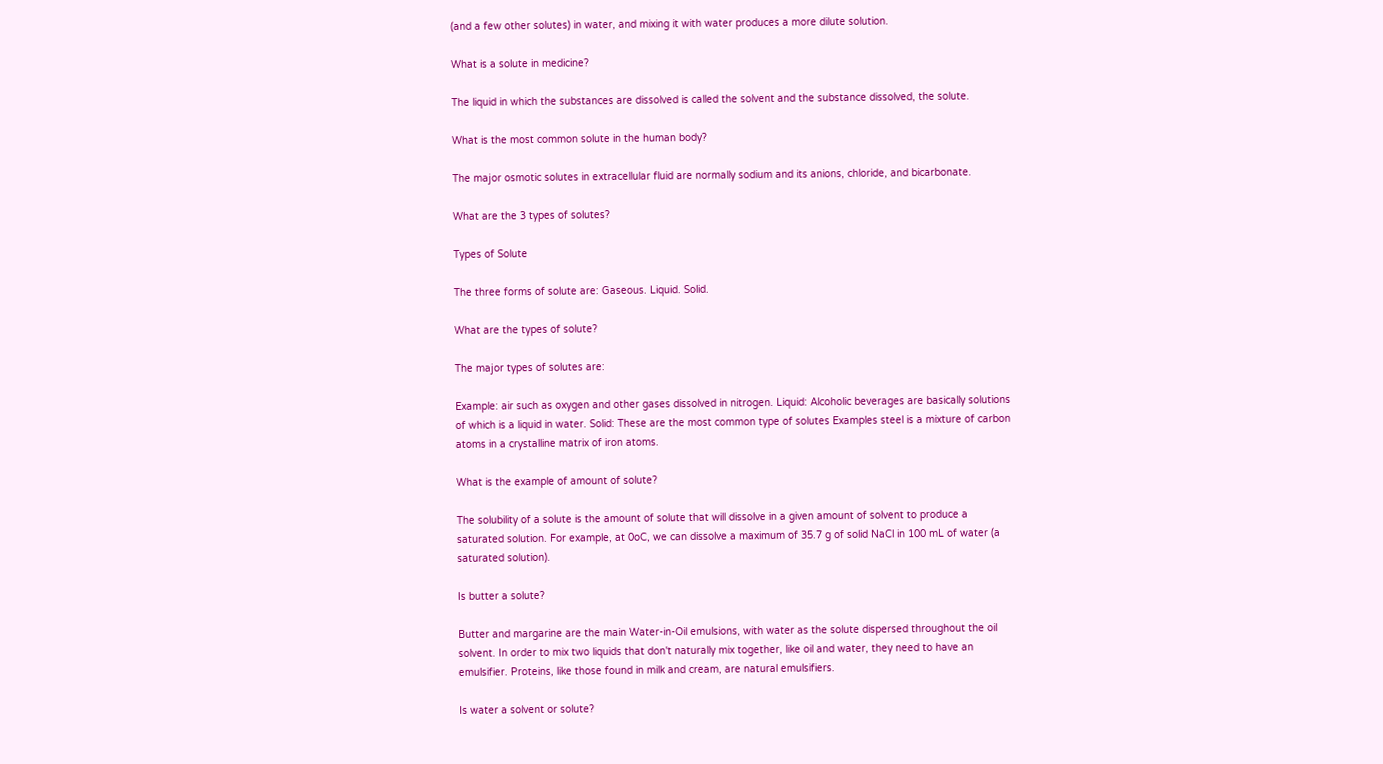(and a few other solutes) in water, and mixing it with water produces a more dilute solution.

What is a solute in medicine?

The liquid in which the substances are dissolved is called the solvent and the substance dissolved, the solute.

What is the most common solute in the human body?

The major osmotic solutes in extracellular fluid are normally sodium and its anions, chloride, and bicarbonate.

What are the 3 types of solutes?

Types of Solute

The three forms of solute are: Gaseous. Liquid. Solid.

What are the types of solute?

The major types of solutes are:

Example: air such as oxygen and other gases dissolved in nitrogen. Liquid: Alcoholic beverages are basically solutions of which is a liquid in water. Solid: These are the most common type of solutes Examples steel is a mixture of carbon atoms in a crystalline matrix of iron atoms.

What is the example of amount of solute?

The solubility of a solute is the amount of solute that will dissolve in a given amount of solvent to produce a saturated solution. For example, at 0oC, we can dissolve a maximum of 35.7 g of solid NaCl in 100 mL of water (a saturated solution).

Is butter a solute?

Butter and margarine are the main Water-in-Oil emulsions, with water as the solute dispersed throughout the oil solvent. In order to mix two liquids that don't naturally mix together, like oil and water, they need to have an emulsifier. Proteins, like those found in milk and cream, are natural emulsifiers.

Is water a solvent or solute?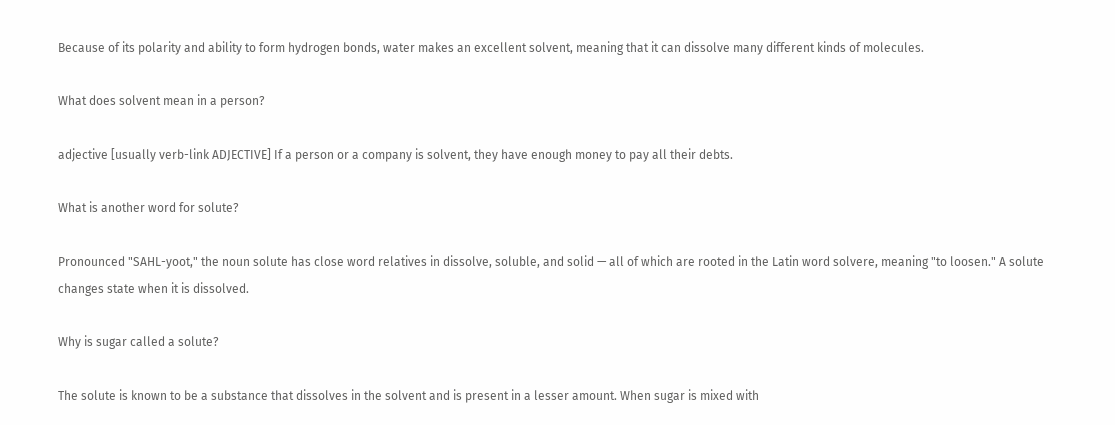Because of its polarity and ability to form hydrogen bonds, water makes an excellent solvent, meaning that it can dissolve many different kinds of molecules.

What does solvent mean in a person?

adjective [usually verb-link ADJECTIVE] If a person or a company is solvent, they have enough money to pay all their debts.

What is another word for solute?

Pronounced "SAHL-yoot," the noun solute has close word relatives in dissolve, soluble, and solid — all of which are rooted in the Latin word solvere, meaning "to loosen." A solute changes state when it is dissolved.

Why is sugar called a solute?

The solute is known to be a substance that dissolves in the solvent and is present in a lesser amount. When sugar is mixed with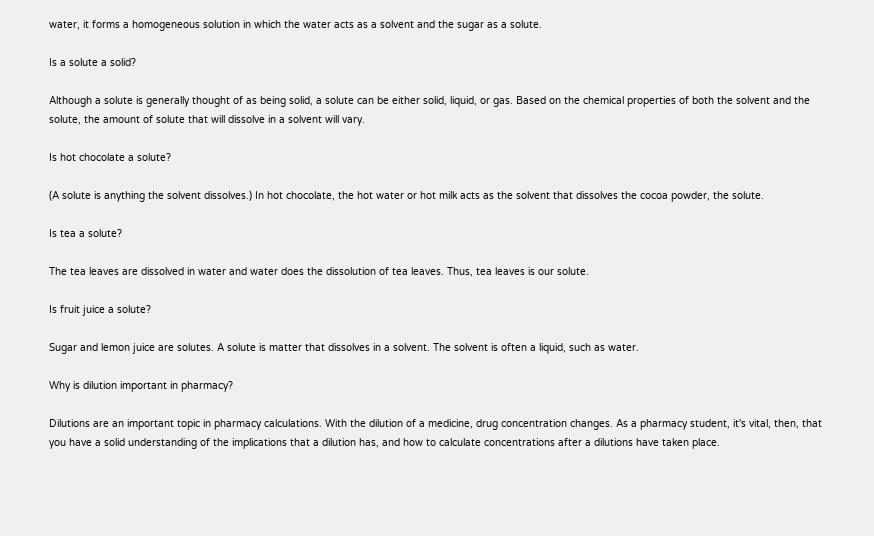water, it forms a homogeneous solution in which the water acts as a solvent and the sugar as a solute.

Is a solute a solid?

Although a solute is generally thought of as being solid, a solute can be either solid, liquid, or gas. Based on the chemical properties of both the solvent and the solute, the amount of solute that will dissolve in a solvent will vary.

Is hot chocolate a solute?

(A solute is anything the solvent dissolves.) In hot chocolate, the hot water or hot milk acts as the solvent that dissolves the cocoa powder, the solute.

Is tea a solute?

The tea leaves are dissolved in water and water does the dissolution of tea leaves. Thus, tea leaves is our solute.

Is fruit juice a solute?

Sugar and lemon juice are solutes. A solute is matter that dissolves in a solvent. The solvent is often a liquid, such as water.

Why is dilution important in pharmacy?

Dilutions are an important topic in pharmacy calculations. With the dilution of a medicine, drug concentration changes. As a pharmacy student, it's vital, then, that you have a solid understanding of the implications that a dilution has, and how to calculate concentrations after a dilutions have taken place.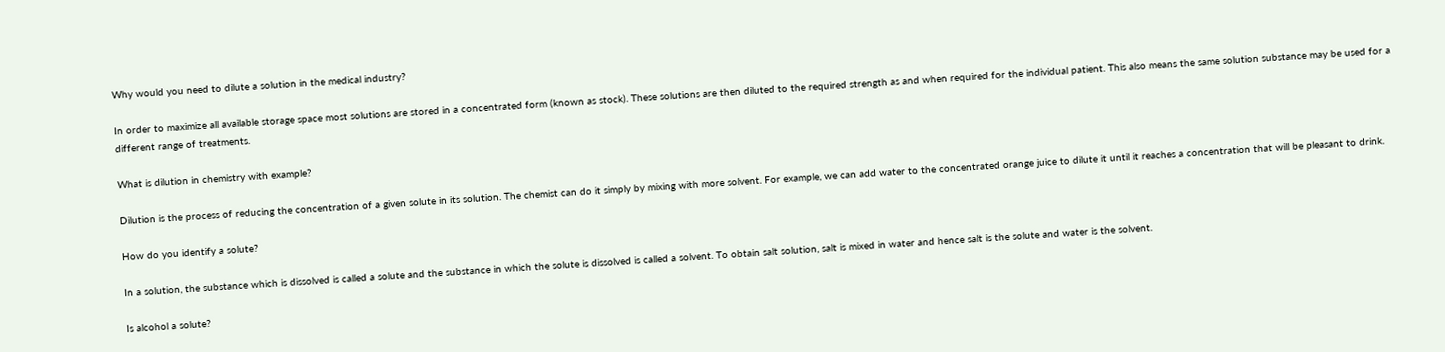Why would you need to dilute a solution in the medical industry?

In order to maximize all available storage space most solutions are stored in a concentrated form (known as stock). These solutions are then diluted to the required strength as and when required for the individual patient. This also means the same solution substance may be used for a different range of treatments.

What is dilution in chemistry with example?

Dilution is the process of reducing the concentration of a given solute in its solution. The chemist can do it simply by mixing with more solvent. For example, we can add water to the concentrated orange juice to dilute it until it reaches a concentration that will be pleasant to drink.

How do you identify a solute?

In a solution, the substance which is dissolved is called a solute and the substance in which the solute is dissolved is called a solvent. To obtain salt solution, salt is mixed in water and hence salt is the solute and water is the solvent.

Is alcohol a solute?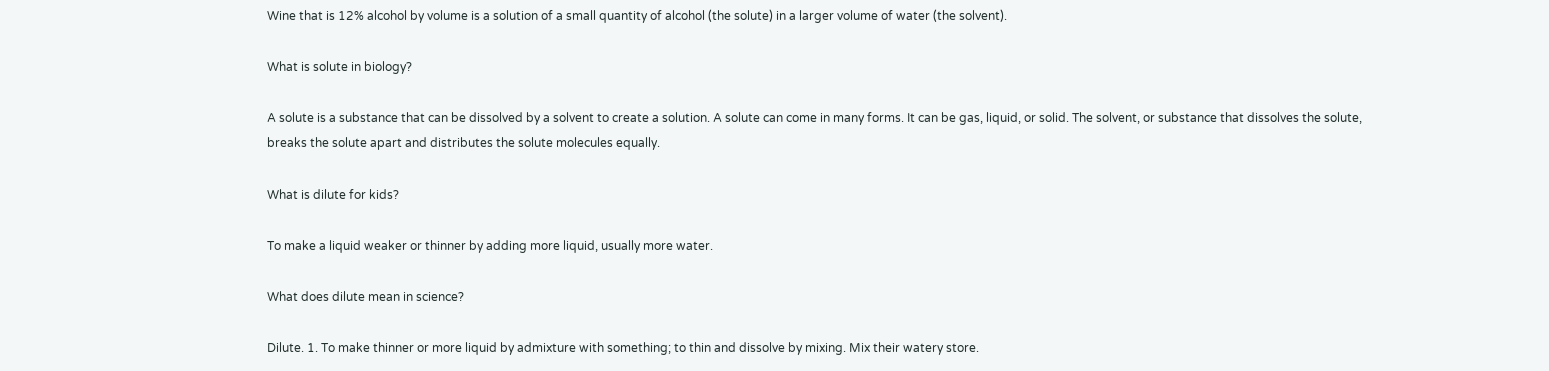Wine that is 12% alcohol by volume is a solution of a small quantity of alcohol (the solute) in a larger volume of water (the solvent).

What is solute in biology?

A solute is a substance that can be dissolved by a solvent to create a solution. A solute can come in many forms. It can be gas, liquid, or solid. The solvent, or substance that dissolves the solute, breaks the solute apart and distributes the solute molecules equally.

What is dilute for kids?

To make a liquid weaker or thinner by adding more liquid, usually more water.

What does dilute mean in science?

Dilute. 1. To make thinner or more liquid by admixture with something; to thin and dissolve by mixing. Mix their watery store.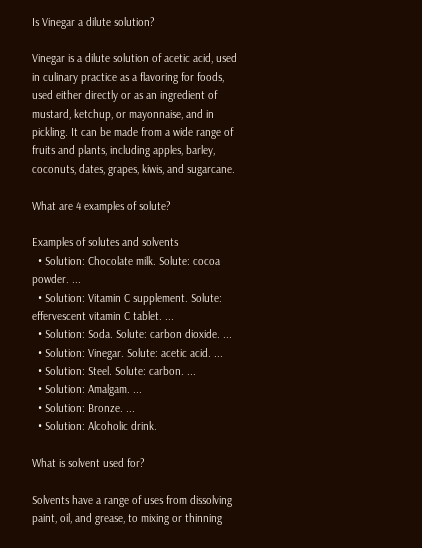Is Vinegar a dilute solution?

Vinegar is a dilute solution of acetic acid, used in culinary practice as a flavoring for foods, used either directly or as an ingredient of mustard, ketchup, or mayonnaise, and in pickling. It can be made from a wide range of fruits and plants, including apples, barley, coconuts, dates, grapes, kiwis, and sugarcane.

What are 4 examples of solute?

Examples of solutes and solvents
  • Solution: Chocolate milk. Solute: cocoa powder. ...
  • Solution: Vitamin C supplement. Solute: effervescent vitamin C tablet. ...
  • Solution: Soda. Solute: carbon dioxide. ...
  • Solution: Vinegar. Solute: acetic acid. ...
  • Solution: Steel. Solute: carbon. ...
  • Solution: Amalgam. ...
  • Solution: Bronze. ...
  • Solution: Alcoholic drink.

What is solvent used for?

Solvents have a range of uses from dissolving paint, oil, and grease, to mixing or thinning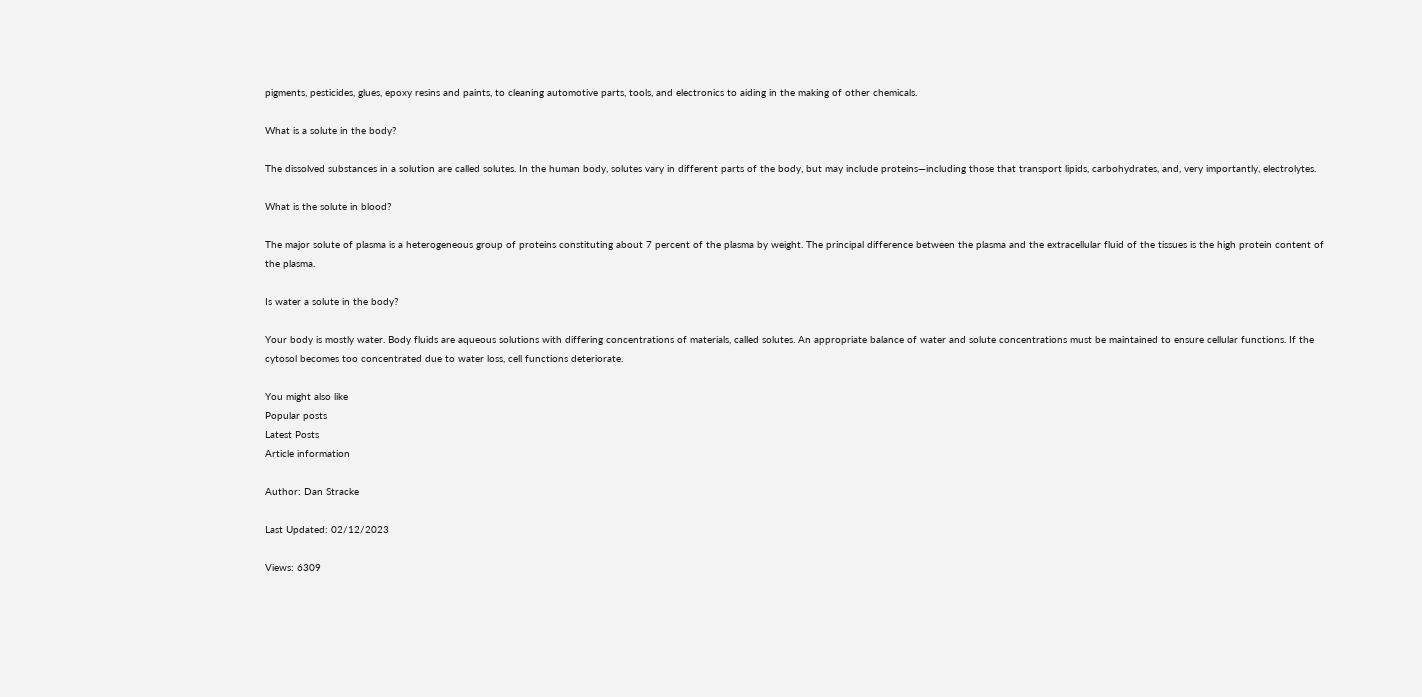pigments, pesticides, glues, epoxy resins and paints, to cleaning automotive parts, tools, and electronics to aiding in the making of other chemicals.

What is a solute in the body?

The dissolved substances in a solution are called solutes. In the human body, solutes vary in different parts of the body, but may include proteins—including those that transport lipids, carbohydrates, and, very importantly, electrolytes.

What is the solute in blood?

The major solute of plasma is a heterogeneous group of proteins constituting about 7 percent of the plasma by weight. The principal difference between the plasma and the extracellular fluid of the tissues is the high protein content of the plasma.

Is water a solute in the body?

Your body is mostly water. Body fluids are aqueous solutions with differing concentrations of materials, called solutes. An appropriate balance of water and solute concentrations must be maintained to ensure cellular functions. If the cytosol becomes too concentrated due to water loss, cell functions deteriorate.

You might also like
Popular posts
Latest Posts
Article information

Author: Dan Stracke

Last Updated: 02/12/2023

Views: 6309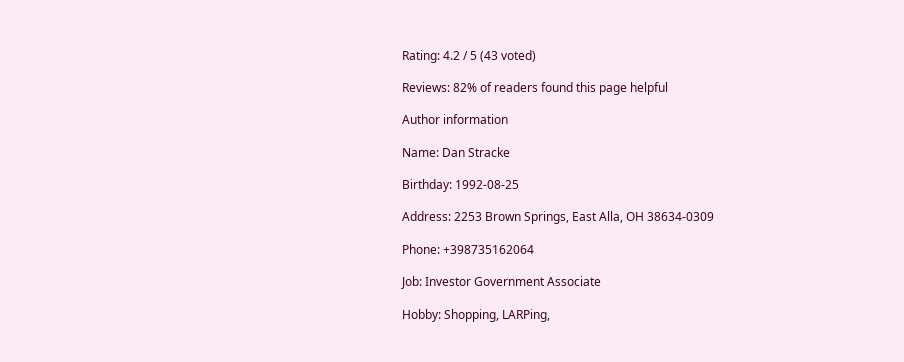Rating: 4.2 / 5 (43 voted)

Reviews: 82% of readers found this page helpful

Author information

Name: Dan Stracke

Birthday: 1992-08-25

Address: 2253 Brown Springs, East Alla, OH 38634-0309

Phone: +398735162064

Job: Investor Government Associate

Hobby: Shopping, LARPing,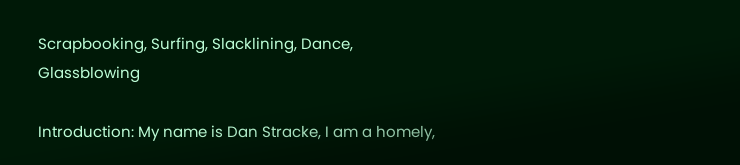Scrapbooking, Surfing, Slacklining, Dance, Glassblowing

Introduction: My name is Dan Stracke, I am a homely,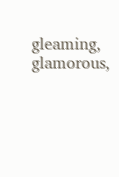gleaming, glamorous,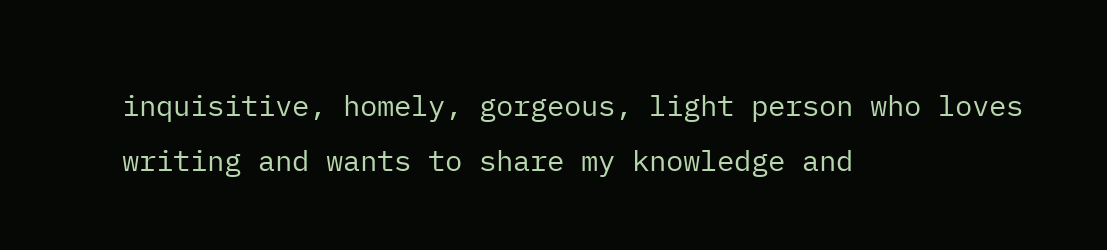inquisitive, homely, gorgeous, light person who loves writing and wants to share my knowledge and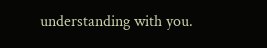understanding with you.